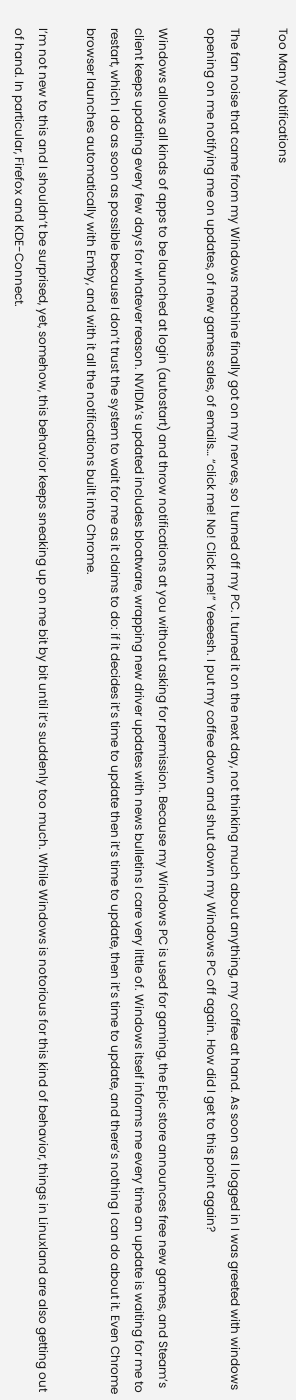Too Many Notifications

The fan noise that came from my Windows machine finally got on my nerves, so I turned off my PC. I turned it on the next day, not thinking much about anything, my coffee at hand. As soon as I logged in I was greeted with windows opening on me notifying me on updates, of new games sales, of emails… “click me! No! Click me!” Yeeeesh. I put my coffee down and shut down my Windows PC off again. How did I get to this point again?

Windows allows all kinds of apps to be launched at login (autostart) and throw notifications at you without asking for permission. Because my Windows PC is used for gaming, the Epic store announces free new games, and Steam’s client keeps updating every few days for whatever reason. NVIDIA’s updated includes bloatware, wrapping new driver updates with news bulletins I care very little of. Windows itself informs me every time an update is waiting for me to restart, which I do as soon as possible because I don’t trust the system to wait for me as it claims to do: if it decides it’s time to update then it’s time to update, then it’s time to update, and there’s nothing I can do about it. Even Chrome browser launches automatically with Emby, and with it all the notifications built into Chrome.

I’m not new to this and I shouldn’t be surprised, yet, somehow, this behavior keeps sneaking up on me bit by bit until it’s suddenly too much. While Windows is notorious for this kind of behavior, things in Linuxland are also getting out of hand. In particular, Firefox and KDE-Connect.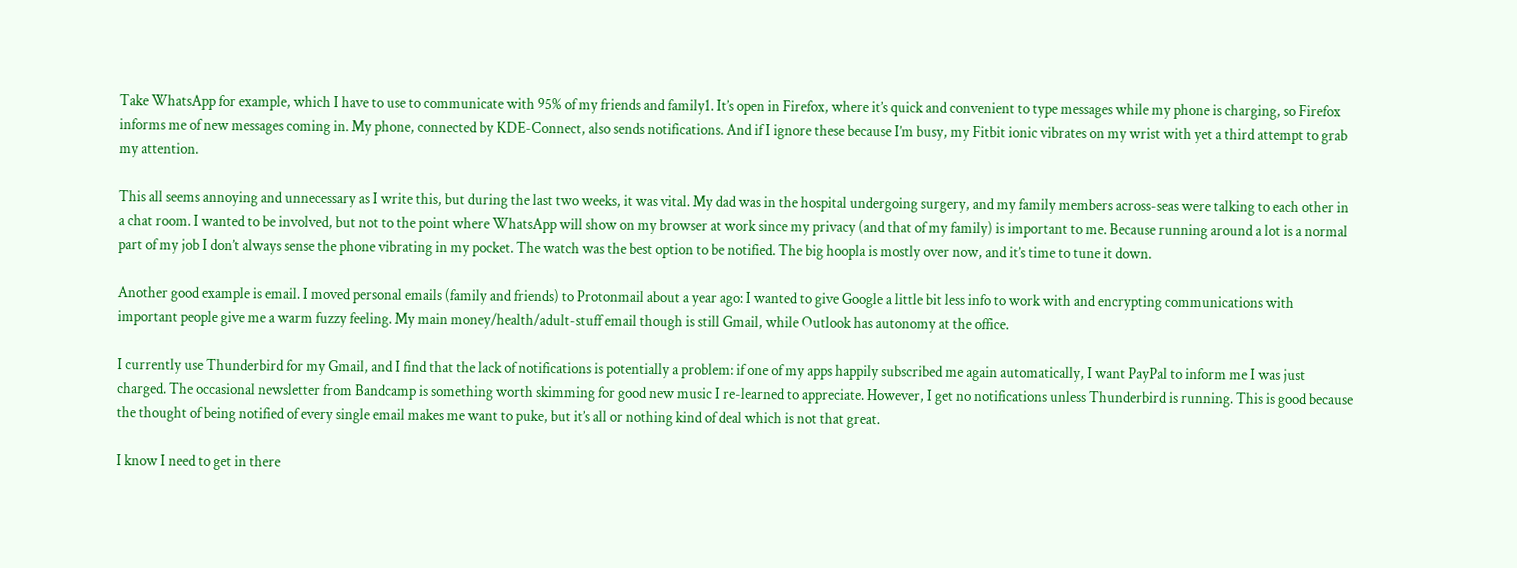Take WhatsApp for example, which I have to use to communicate with 95% of my friends and family1. It’s open in Firefox, where it’s quick and convenient to type messages while my phone is charging, so Firefox informs me of new messages coming in. My phone, connected by KDE-Connect, also sends notifications. And if I ignore these because I’m busy, my Fitbit ionic vibrates on my wrist with yet a third attempt to grab my attention.

This all seems annoying and unnecessary as I write this, but during the last two weeks, it was vital. My dad was in the hospital undergoing surgery, and my family members across-seas were talking to each other in a chat room. I wanted to be involved, but not to the point where WhatsApp will show on my browser at work since my privacy (and that of my family) is important to me. Because running around a lot is a normal part of my job I don’t always sense the phone vibrating in my pocket. The watch was the best option to be notified. The big hoopla is mostly over now, and it’s time to tune it down.

Another good example is email. I moved personal emails (family and friends) to Protonmail about a year ago: I wanted to give Google a little bit less info to work with and encrypting communications with important people give me a warm fuzzy feeling. My main money/health/adult-stuff email though is still Gmail, while Outlook has autonomy at the office.

I currently use Thunderbird for my Gmail, and I find that the lack of notifications is potentially a problem: if one of my apps happily subscribed me again automatically, I want PayPal to inform me I was just charged. The occasional newsletter from Bandcamp is something worth skimming for good new music I re-learned to appreciate. However, I get no notifications unless Thunderbird is running. This is good because the thought of being notified of every single email makes me want to puke, but it’s all or nothing kind of deal which is not that great.

I know I need to get in there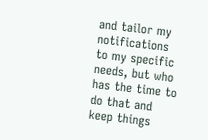and tailor my notifications to my specific needs, but who has the time to do that and keep things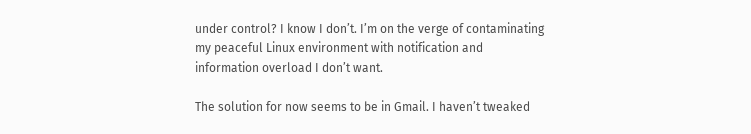under control? I know I don’t. I’m on the verge of contaminating my peaceful Linux environment with notification and information overload I don’t want.

The solution for now seems to be in Gmail. I haven’t tweaked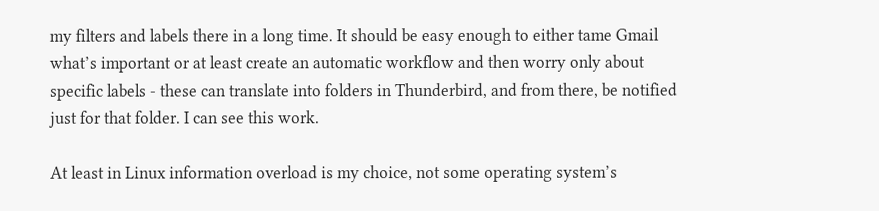my filters and labels there in a long time. It should be easy enough to either tame Gmail what’s important or at least create an automatic workflow and then worry only about specific labels - these can translate into folders in Thunderbird, and from there, be notified just for that folder. I can see this work.

At least in Linux information overload is my choice, not some operating system’s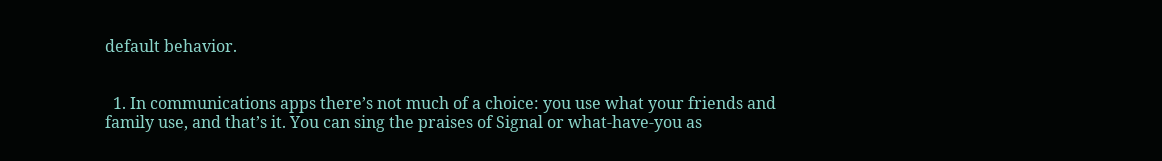default behavior.


  1. In communications apps there’s not much of a choice: you use what your friends and family use, and that’s it. You can sing the praises of Signal or what-have-you as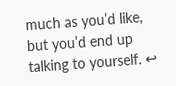much as you’d like, but you’d end up talking to yourself. ↩